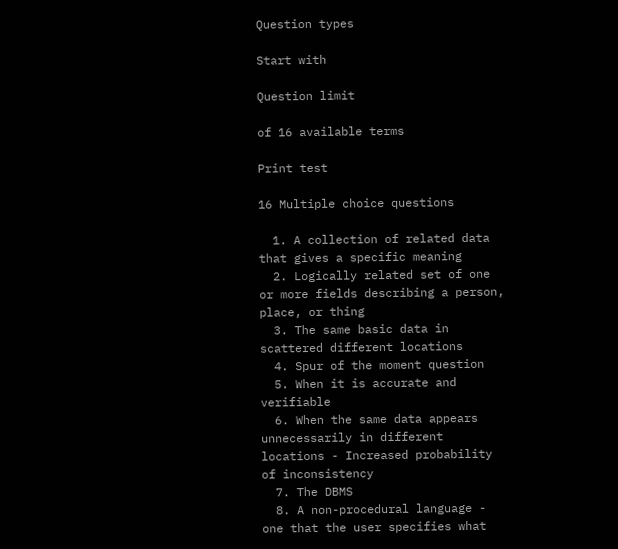Question types

Start with

Question limit

of 16 available terms

Print test

16 Multiple choice questions

  1. A collection of related data that gives a specific meaning
  2. Logically related set of one or more fields describing a person, place, or thing
  3. The same basic data in scattered different locations
  4. Spur of the moment question
  5. When it is accurate and verifiable
  6. When the same data appears unnecessarily in different locations - Increased probability of inconsistency
  7. The DBMS
  8. A non-procedural language - one that the user specifies what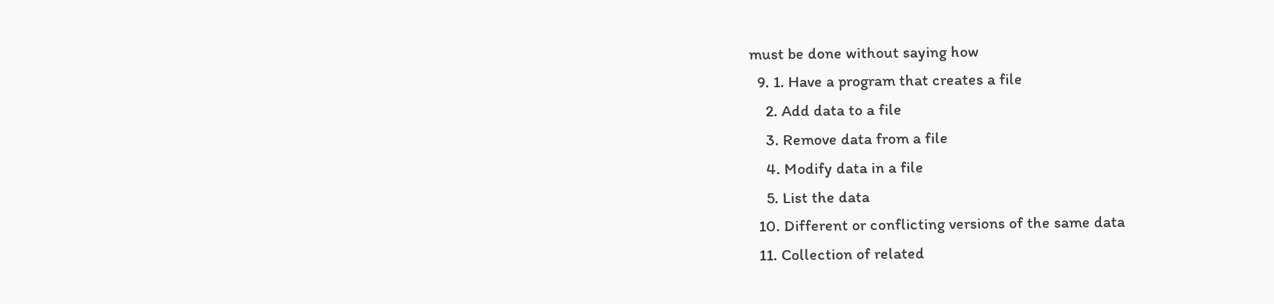must be done without saying how
  9. 1. Have a program that creates a file
    2. Add data to a file
    3. Remove data from a file
    4. Modify data in a file
    5. List the data
  10. Different or conflicting versions of the same data
  11. Collection of related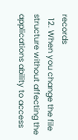records
  12. When you change the file structure without affecting the applications ability to access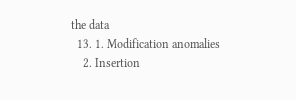the data
  13. 1. Modification anomalies
    2. Insertion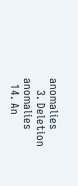anomalies
    3. Deletion anomalies
  14. An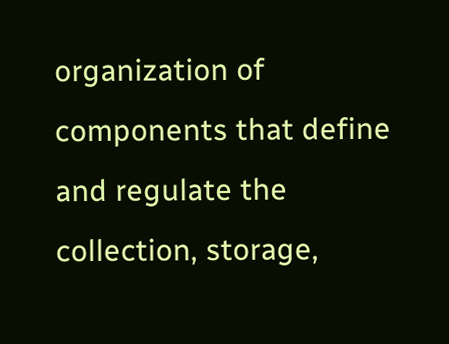organization of components that define and regulate the collection, storage,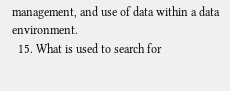management, and use of data within a data environment.
  15. What is used to search for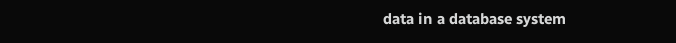data in a database system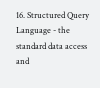16. Structured Query Language - the standard data access and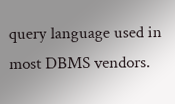query language used in most DBMS vendors.